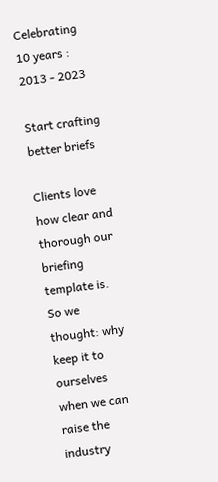Celebrating 10 years : 2013 - 2023

Start crafting better briefs

Clients love how clear and thorough our briefing template is. So we thought: why keep it to ourselves when we can raise the industry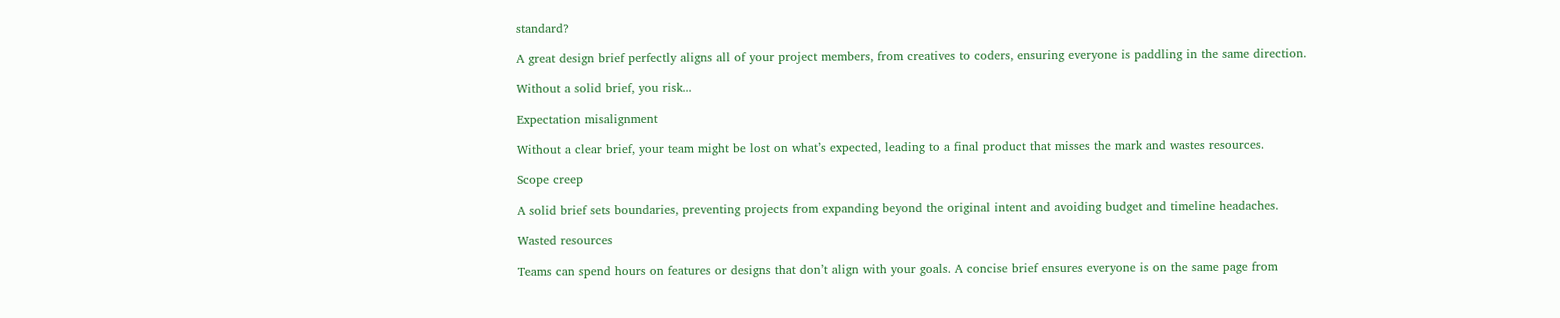standard?

A great design brief perfectly aligns all of your project members, from creatives to coders, ensuring everyone is paddling in the same direction.

Without a solid brief, you risk...

Expectation misalignment

Without a clear brief, your team might be lost on what’s expected, leading to a final product that misses the mark and wastes resources.

Scope creep

A solid brief sets boundaries, preventing projects from expanding beyond the original intent and avoiding budget and timeline headaches.

Wasted resources

Teams can spend hours on features or designs that don’t align with your goals. A concise brief ensures everyone is on the same page from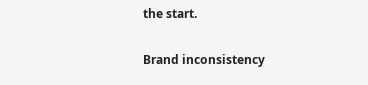the start.

Brand inconsistency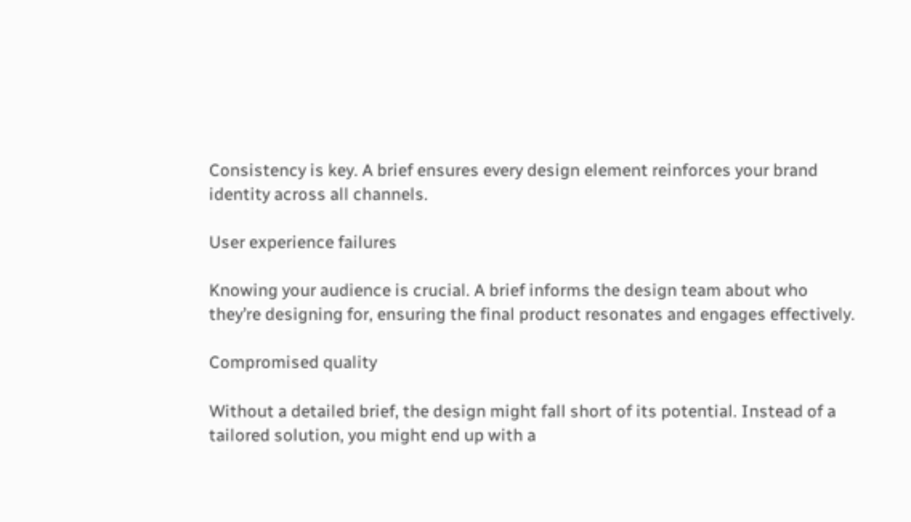Consistency is key. A brief ensures every design element reinforces your brand identity across all channels.

User experience failures

Knowing your audience is crucial. A brief informs the design team about who they’re designing for, ensuring the final product resonates and engages effectively.

Compromised quality

Without a detailed brief, the design might fall short of its potential. Instead of a tailored solution, you might end up with a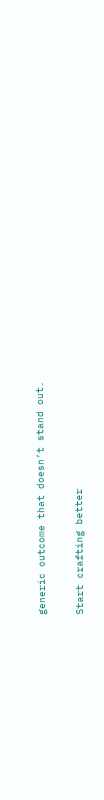generic outcome that doesn’t stand out.

Start crafting better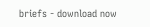briefs - download now